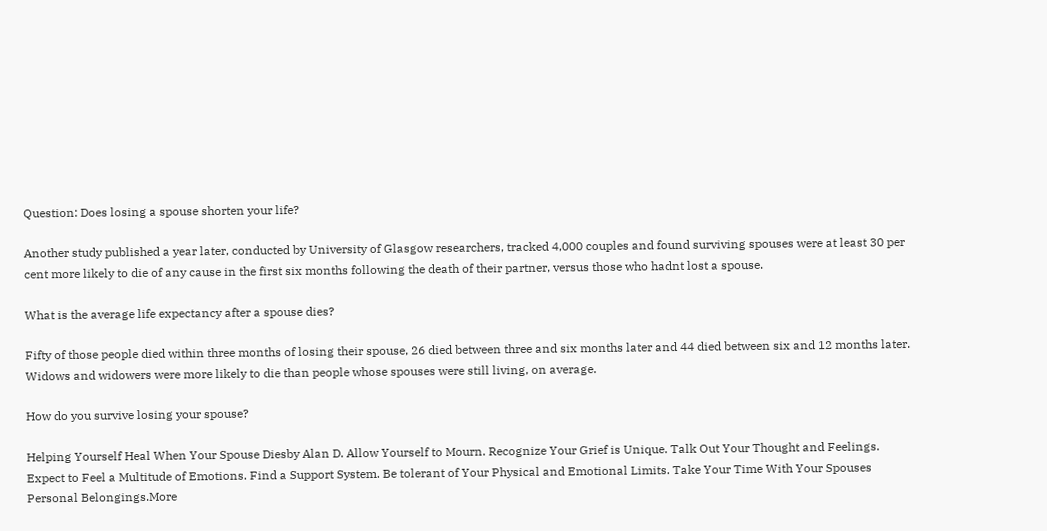Question: Does losing a spouse shorten your life?

Another study published a year later, conducted by University of Glasgow researchers, tracked 4,000 couples and found surviving spouses were at least 30 per cent more likely to die of any cause in the first six months following the death of their partner, versus those who hadnt lost a spouse.

What is the average life expectancy after a spouse dies?

Fifty of those people died within three months of losing their spouse, 26 died between three and six months later and 44 died between six and 12 months later. Widows and widowers were more likely to die than people whose spouses were still living, on average.

How do you survive losing your spouse?

Helping Yourself Heal When Your Spouse Diesby Alan D. Allow Yourself to Mourn. Recognize Your Grief is Unique. Talk Out Your Thought and Feelings. Expect to Feel a Multitude of Emotions. Find a Support System. Be tolerant of Your Physical and Emotional Limits. Take Your Time With Your Spouses Personal Belongings.More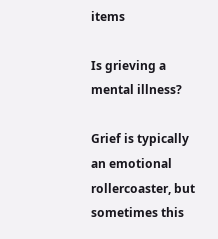items

Is grieving a mental illness?

Grief is typically an emotional rollercoaster, but sometimes this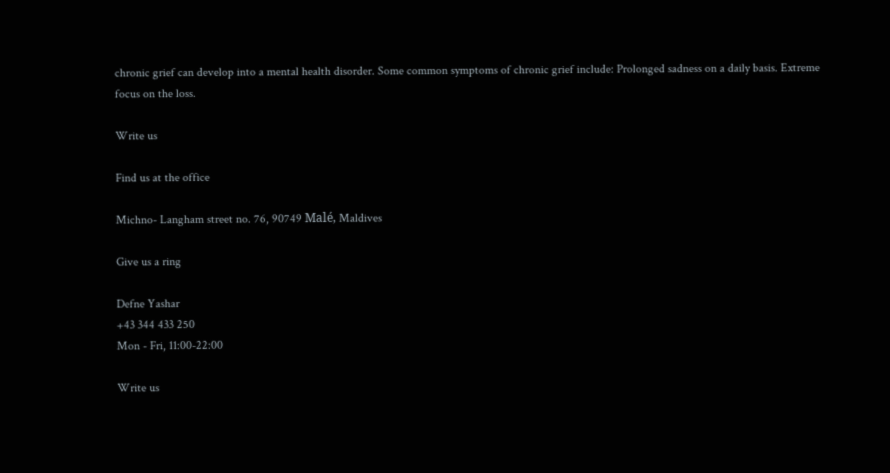chronic grief can develop into a mental health disorder. Some common symptoms of chronic grief include: Prolonged sadness on a daily basis. Extreme focus on the loss.

Write us

Find us at the office

Michno- Langham street no. 76, 90749 Malé, Maldives

Give us a ring

Defne Yashar
+43 344 433 250
Mon - Fri, 11:00-22:00

Write us